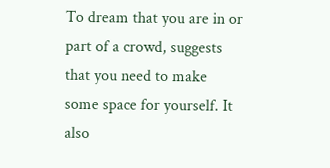To dream that you are in or part of a crowd, suggests that you need to make some space for yourself. It also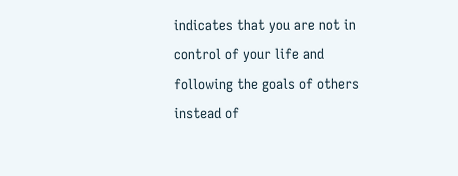indicates that you are not in control of your life and following the goals of others instead of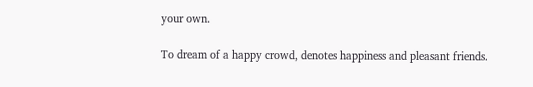your own.

To dream of a happy crowd, denotes happiness and pleasant friends.